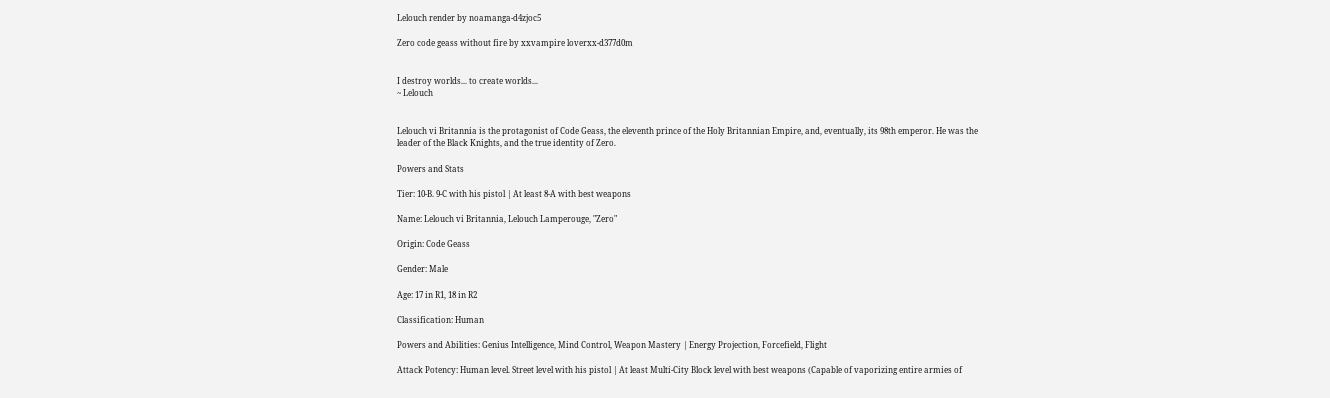Lelouch render by noamanga-d4zjoc5

Zero code geass without fire by xxvampire loverxx-d377d0m


I destroy worlds... to create worlds...
~ Lelouch


Lelouch vi Britannia is the protagonist of Code Geass, the eleventh prince of the Holy Britannian Empire, and, eventually, its 98th emperor. He was the leader of the Black Knights, and the true identity of Zero.

Powers and Stats

Tier: 10-B. 9-C with his pistol | At least 8-A with best weapons

Name: Lelouch vi Britannia, Lelouch Lamperouge, "Zero"

Origin: Code Geass

Gender: Male

Age: 17 in R1, 18 in R2

Classification: Human

Powers and Abilities: Genius Intelligence, Mind Control, Weapon Mastery | Energy Projection, Forcefield, Flight

Attack Potency: Human level. Street level with his pistol | At least Multi-City Block level with best weapons (Capable of vaporizing entire armies of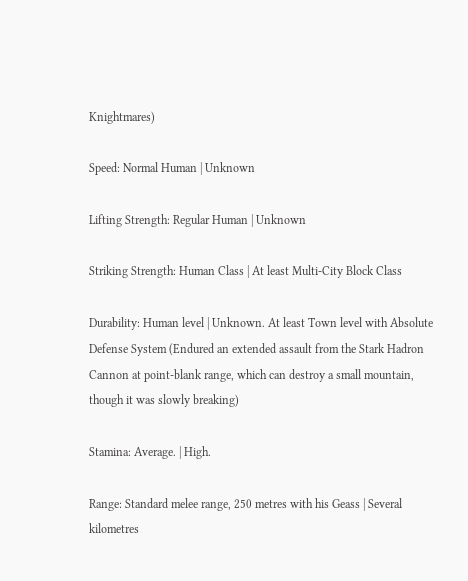Knightmares)

Speed: Normal Human | Unknown

Lifting Strength: Regular Human | Unknown

Striking Strength: Human Class | At least Multi-City Block Class

Durability: Human level | Unknown. At least Town level with Absolute Defense System (Endured an extended assault from the Stark Hadron Cannon at point-blank range, which can destroy a small mountain, though it was slowly breaking)

Stamina: Average. | High.

Range: Standard melee range, 250 metres with his Geass | Several kilometres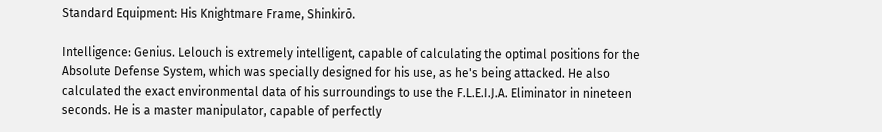Standard Equipment: His Knightmare Frame, Shinkirō.

Intelligence: Genius. Lelouch is extremely intelligent, capable of calculating the optimal positions for the Absolute Defense System, which was specially designed for his use, as he's being attacked. He also calculated the exact environmental data of his surroundings to use the F.L.E.I.J.A. Eliminator in nineteen seconds. He is a master manipulator, capable of perfectly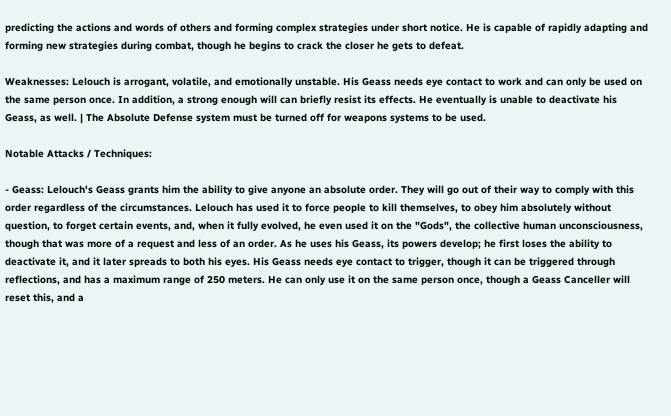predicting the actions and words of others and forming complex strategies under short notice. He is capable of rapidly adapting and forming new strategies during combat, though he begins to crack the closer he gets to defeat.

Weaknesses: Lelouch is arrogant, volatile, and emotionally unstable. His Geass needs eye contact to work and can only be used on the same person once. In addition, a strong enough will can briefly resist its effects. He eventually is unable to deactivate his Geass, as well. | The Absolute Defense system must be turned off for weapons systems to be used.

Notable Attacks / Techniques:

- Geass: Lelouch's Geass grants him the ability to give anyone an absolute order. They will go out of their way to comply with this order regardless of the circumstances. Lelouch has used it to force people to kill themselves, to obey him absolutely without question, to forget certain events, and, when it fully evolved, he even used it on the "Gods", the collective human unconsciousness, though that was more of a request and less of an order. As he uses his Geass, its powers develop; he first loses the ability to deactivate it, and it later spreads to both his eyes. His Geass needs eye contact to trigger, though it can be triggered through reflections, and has a maximum range of 250 meters. He can only use it on the same person once, though a Geass Canceller will reset this, and a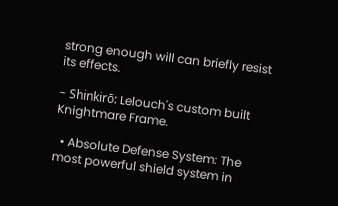strong enough will can briefly resist its effects.

- Shinkirō: Lelouch's custom built Knightmare Frame.

  • Absolute Defense System: The most powerful shield system in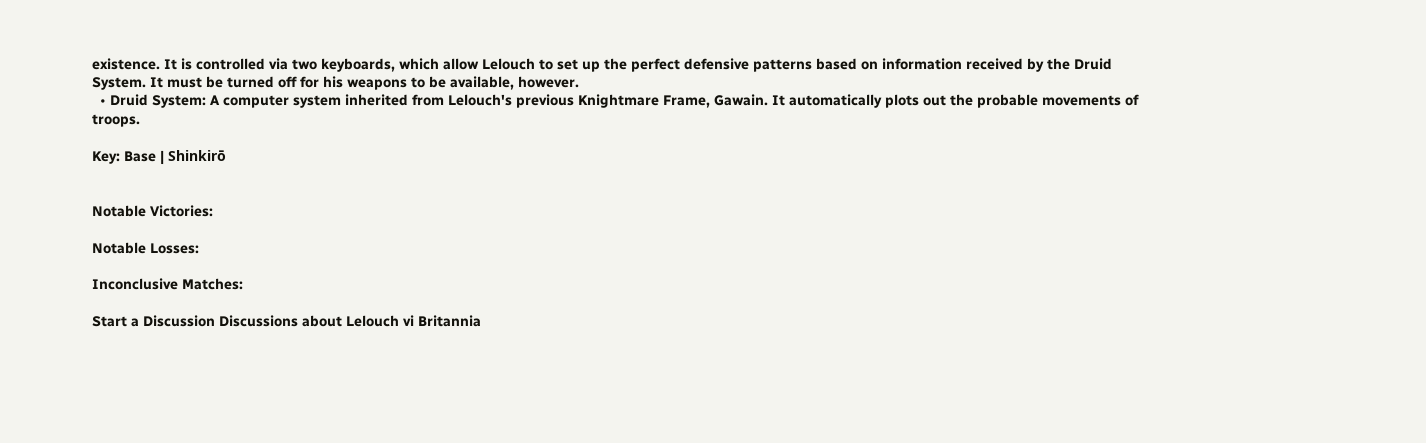existence. It is controlled via two keyboards, which allow Lelouch to set up the perfect defensive patterns based on information received by the Druid System. It must be turned off for his weapons to be available, however.
  • Druid System: A computer system inherited from Lelouch's previous Knightmare Frame, Gawain. It automatically plots out the probable movements of troops.

Key: Base | Shinkirō


Notable Victories:

Notable Losses:

Inconclusive Matches:

Start a Discussion Discussions about Lelouch vi Britannia